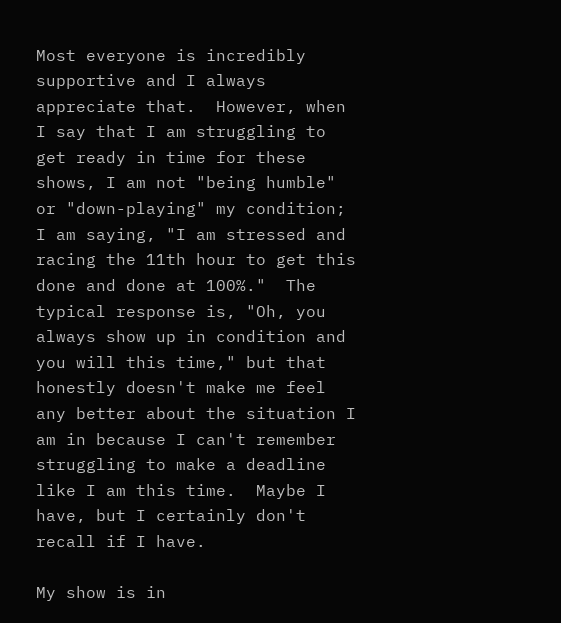Most everyone is incredibly supportive and I always appreciate that.  However, when I say that I am struggling to get ready in time for these shows, I am not "being humble" or "down-playing" my condition; I am saying, "I am stressed and racing the 11th hour to get this done and done at 100%."  The typical response is, "Oh, you always show up in condition and you will this time," but that honestly doesn't make me feel any better about the situation I am in because I can't remember struggling to make a deadline like I am this time.  Maybe I have, but I certainly don't recall if I have.

My show is in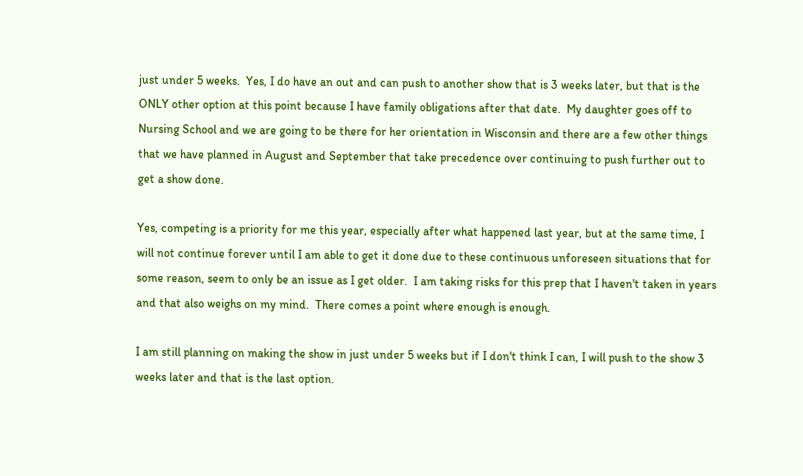just under 5 weeks.  Yes, I do have an out and can push to another show that is 3 weeks later, but that is the ONLY other option at this point because I have family obligations after that date.  My daughter goes off to Nursing School and we are going to be there for her orientation in Wisconsin and there are a few other things that we have planned in August and September that take precedence over continuing to push further out to get a show done.

Yes, competing is a priority for me this year, especially after what happened last year, but at the same time, I will not continue forever until I am able to get it done due to these continuous unforeseen situations that for some reason, seem to only be an issue as I get older.  I am taking risks for this prep that I haven't taken in years and that also weighs on my mind.  There comes a point where enough is enough.

I am still planning on making the show in just under 5 weeks but if I don't think I can, I will push to the show 3 weeks later and that is the last option.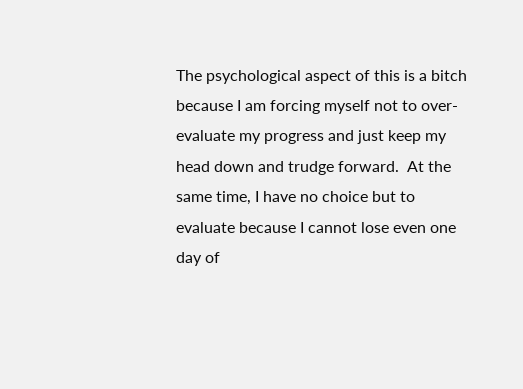The psychological aspect of this is a bitch because I am forcing myself not to over-evaluate my progress and just keep my head down and trudge forward.  At the same time, I have no choice but to evaluate because I cannot lose even one day of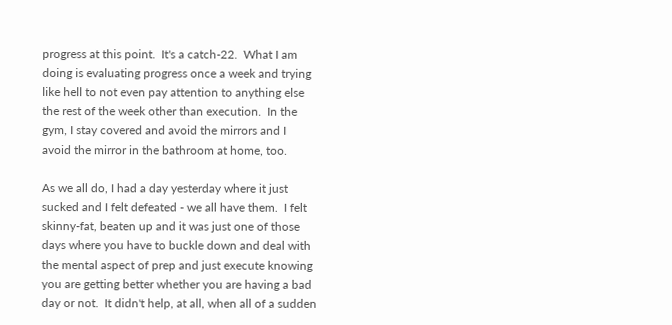progress at this point.  It's a catch-22.  What I am doing is evaluating progress once a week and trying like hell to not even pay attention to anything else the rest of the week other than execution.  In the gym, I stay covered and avoid the mirrors and I avoid the mirror in the bathroom at home, too.

As we all do, I had a day yesterday where it just sucked and I felt defeated - we all have them.  I felt skinny-fat, beaten up and it was just one of those days where you have to buckle down and deal with the mental aspect of prep and just execute knowing you are getting better whether you are having a bad day or not.  It didn't help, at all, when all of a sudden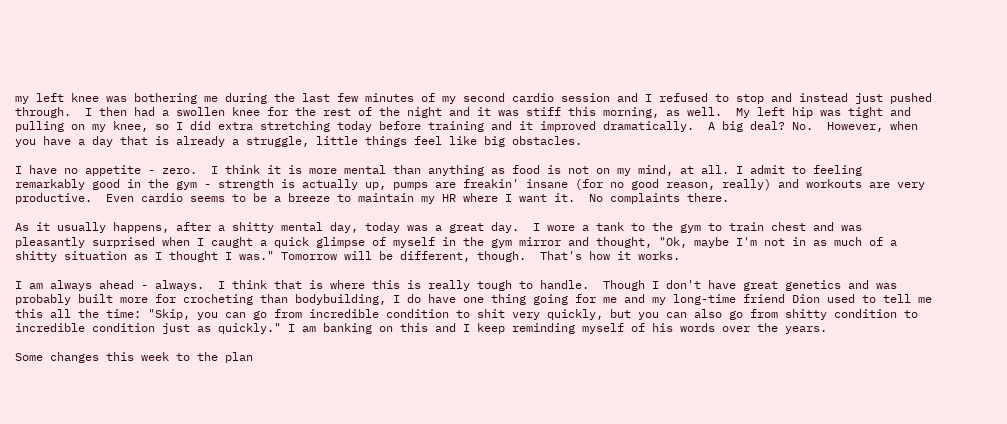my left knee was bothering me during the last few minutes of my second cardio session and I refused to stop and instead just pushed through.  I then had a swollen knee for the rest of the night and it was stiff this morning, as well.  My left hip was tight and pulling on my knee, so I did extra stretching today before training and it improved dramatically.  A big deal? No.  However, when you have a day that is already a struggle, little things feel like big obstacles.

I have no appetite - zero.  I think it is more mental than anything as food is not on my mind, at all. I admit to feeling remarkably good in the gym - strength is actually up, pumps are freakin' insane (for no good reason, really) and workouts are very productive.  Even cardio seems to be a breeze to maintain my HR where I want it.  No complaints there.

As it usually happens, after a shitty mental day, today was a great day.  I wore a tank to the gym to train chest and was pleasantly surprised when I caught a quick glimpse of myself in the gym mirror and thought, "Ok, maybe I'm not in as much of a shitty situation as I thought I was." Tomorrow will be different, though.  That's how it works.

I am always ahead - always.  I think that is where this is really tough to handle.  Though I don't have great genetics and was probably built more for crocheting than bodybuilding, I do have one thing going for me and my long-time friend Dion used to tell me this all the time: "Skip, you can go from incredible condition to shit very quickly, but you can also go from shitty condition to incredible condition just as quickly." I am banking on this and I keep reminding myself of his words over the years.

Some changes this week to the plan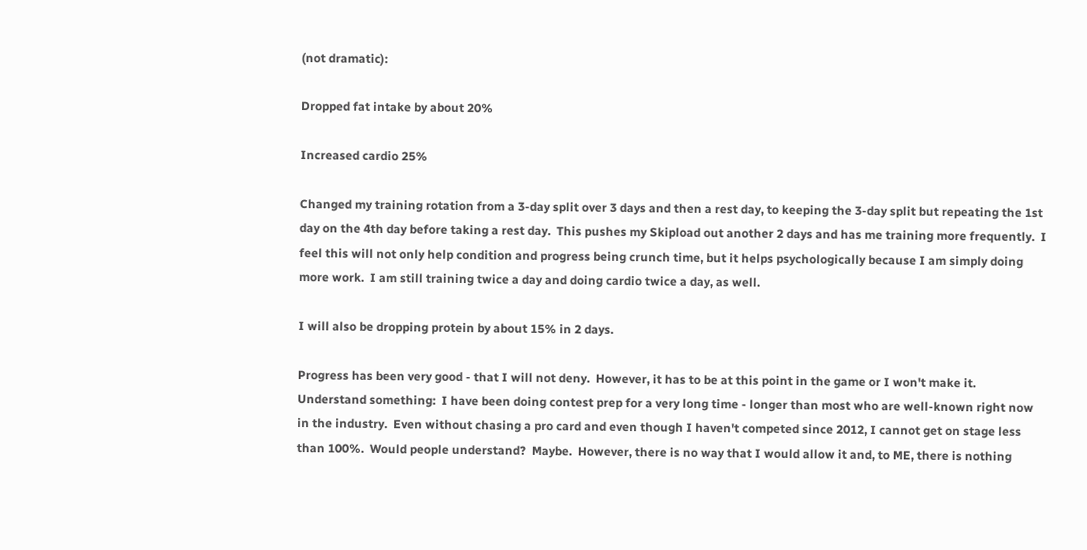(not dramatic):

Dropped fat intake by about 20%

Increased cardio 25%

Changed my training rotation from a 3-day split over 3 days and then a rest day, to keeping the 3-day split but repeating the 1st day on the 4th day before taking a rest day.  This pushes my Skipload out another 2 days and has me training more frequently.  I feel this will not only help condition and progress being crunch time, but it helps psychologically because I am simply doing more work.  I am still training twice a day and doing cardio twice a day, as well.

I will also be dropping protein by about 15% in 2 days.

Progress has been very good - that I will not deny.  However, it has to be at this point in the game or I won't make it.  Understand something:  I have been doing contest prep for a very long time - longer than most who are well-known right now in the industry.  Even without chasing a pro card and even though I haven't competed since 2012, I cannot get on stage less than 100%.  Would people understand?  Maybe.  However, there is no way that I would allow it and, to ME, there is nothing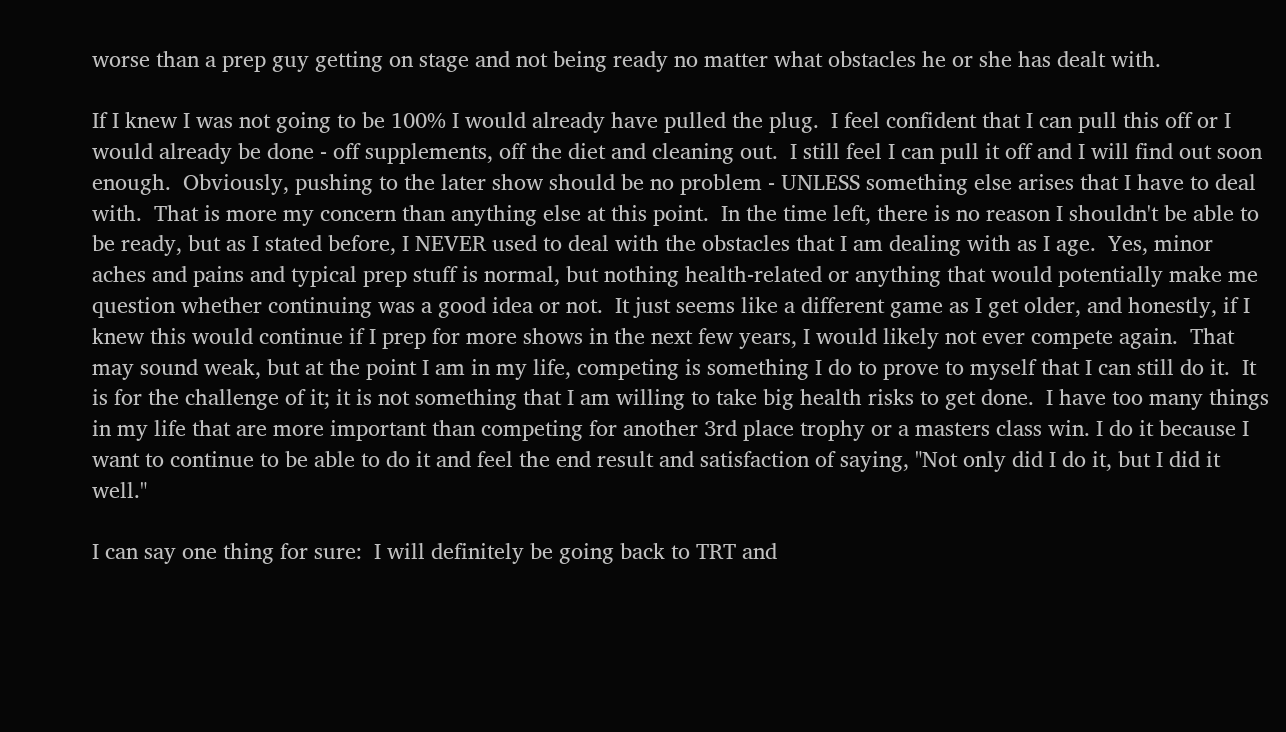worse than a prep guy getting on stage and not being ready no matter what obstacles he or she has dealt with.

If I knew I was not going to be 100% I would already have pulled the plug.  I feel confident that I can pull this off or I would already be done - off supplements, off the diet and cleaning out.  I still feel I can pull it off and I will find out soon enough.  Obviously, pushing to the later show should be no problem - UNLESS something else arises that I have to deal with.  That is more my concern than anything else at this point.  In the time left, there is no reason I shouldn't be able to be ready, but as I stated before, I NEVER used to deal with the obstacles that I am dealing with as I age.  Yes, minor aches and pains and typical prep stuff is normal, but nothing health-related or anything that would potentially make me question whether continuing was a good idea or not.  It just seems like a different game as I get older, and honestly, if I knew this would continue if I prep for more shows in the next few years, I would likely not ever compete again.  That may sound weak, but at the point I am in my life, competing is something I do to prove to myself that I can still do it.  It is for the challenge of it; it is not something that I am willing to take big health risks to get done.  I have too many things in my life that are more important than competing for another 3rd place trophy or a masters class win. I do it because I want to continue to be able to do it and feel the end result and satisfaction of saying, "Not only did I do it, but I did it well."

I can say one thing for sure:  I will definitely be going back to TRT and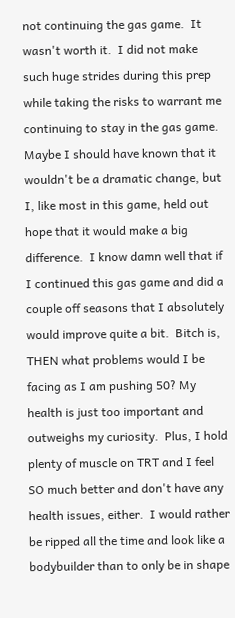not continuing the gas game.  It wasn't worth it.  I did not make such huge strides during this prep while taking the risks to warrant me continuing to stay in the gas game.  Maybe I should have known that it wouldn't be a dramatic change, but I, like most in this game, held out hope that it would make a big difference.  I know damn well that if I continued this gas game and did a couple off seasons that I absolutely would improve quite a bit.  Bitch is, THEN what problems would I be facing as I am pushing 50? My health is just too important and outweighs my curiosity.  Plus, I hold plenty of muscle on TRT and I feel SO much better and don't have any health issues, either.  I would rather be ripped all the time and look like a bodybuilder than to only be in shape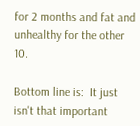for 2 months and fat and unhealthy for the other 10.

Bottom line is:  It just isn't that important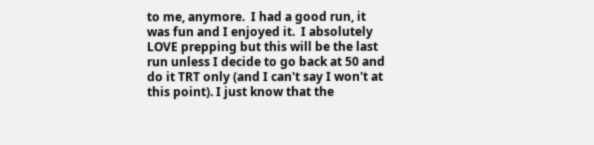to me, anymore.  I had a good run, it was fun and I enjoyed it.  I absolutely LOVE prepping but this will be the last run unless I decide to go back at 50 and do it TRT only (and I can't say I won't at this point). I just know that the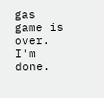gas game is over.  I'm done.